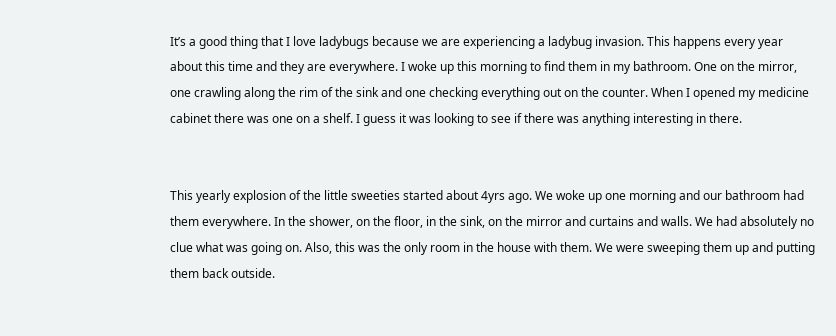It’s a good thing that I love ladybugs because we are experiencing a ladybug invasion. This happens every year about this time and they are everywhere. I woke up this morning to find them in my bathroom. One on the mirror, one crawling along the rim of the sink and one checking everything out on the counter. When I opened my medicine cabinet there was one on a shelf. I guess it was looking to see if there was anything interesting in there.


This yearly explosion of the little sweeties started about 4yrs ago. We woke up one morning and our bathroom had them everywhere. In the shower, on the floor, in the sink, on the mirror and curtains and walls. We had absolutely no clue what was going on. Also, this was the only room in the house with them. We were sweeping them up and putting them back outside.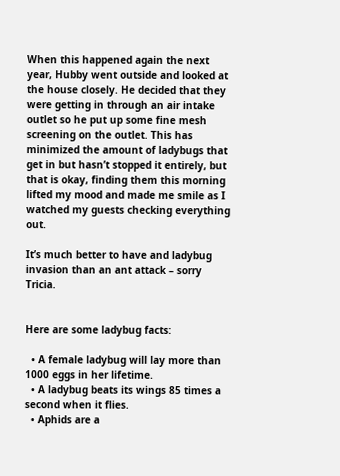When this happened again the next year, Hubby went outside and looked at the house closely. He decided that they were getting in through an air intake outlet so he put up some fine mesh screening on the outlet. This has minimized the amount of ladybugs that get in but hasn’t stopped it entirely, but that is okay, finding them this morning lifted my mood and made me smile as I watched my guests checking everything out.

It’s much better to have and ladybug invasion than an ant attack – sorry Tricia.


Here are some ladybug facts:

  • A female ladybug will lay more than 1000 eggs in her lifetime.
  • A ladybug beats its wings 85 times a second when it flies.
  • Aphids are a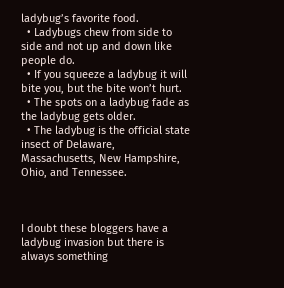ladybug’s favorite food.
  • Ladybugs chew from side to side and not up and down like people do.
  • If you squeeze a ladybug it will bite you, but the bite won’t hurt.
  • The spots on a ladybug fade as the ladybug gets older.
  • The ladybug is the official state insect of Delaware, Massachusetts, New Hampshire, Ohio, and Tennessee.



I doubt these bloggers have a ladybug invasion but there is always something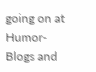going on at Humor-Blogs and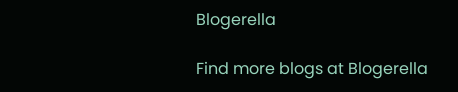Blogerella

Find more blogs at Blogerella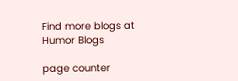Find more blogs at Humor Blogs

page counter